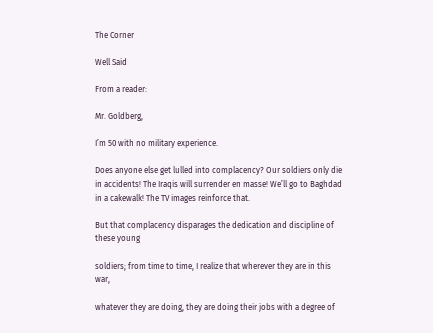The Corner

Well Said

From a reader:

Mr. Goldberg,

I’m 50 with no military experience.

Does anyone else get lulled into complacency? Our soldiers only die in accidents! The Iraqis will surrender en masse! We’ll go to Baghdad in a cakewalk! The TV images reinforce that.

But that complacency disparages the dedication and discipline of these young

soldiers; from time to time, I realize that wherever they are in this war,

whatever they are doing, they are doing their jobs with a degree of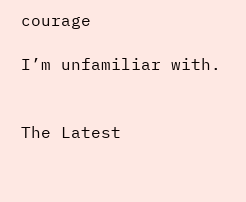courage

I’m unfamiliar with.


The Latest